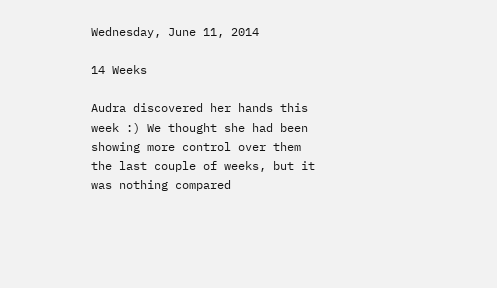Wednesday, June 11, 2014

14 Weeks

Audra discovered her hands this week :) We thought she had been showing more control over them the last couple of weeks, but it was nothing compared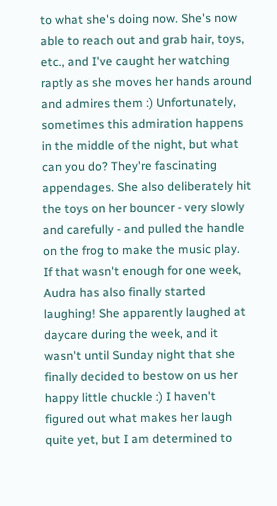to what she's doing now. She's now able to reach out and grab hair, toys, etc., and I've caught her watching raptly as she moves her hands around and admires them :) Unfortunately, sometimes this admiration happens in the middle of the night, but what can you do? They're fascinating appendages. She also deliberately hit the toys on her bouncer - very slowly and carefully - and pulled the handle on the frog to make the music play.
If that wasn't enough for one week, Audra has also finally started laughing! She apparently laughed at daycare during the week, and it wasn't until Sunday night that she finally decided to bestow on us her happy little chuckle :) I haven't figured out what makes her laugh quite yet, but I am determined to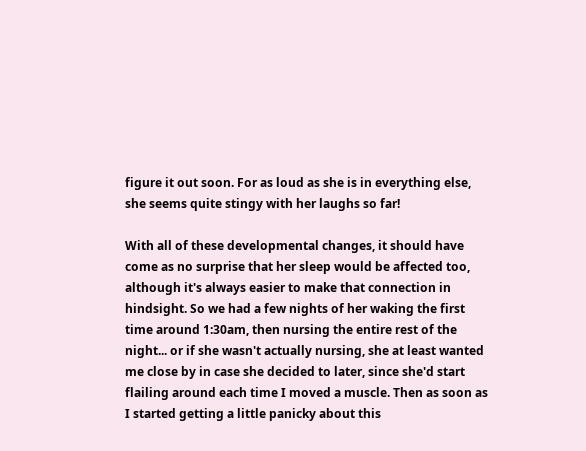figure it out soon. For as loud as she is in everything else, she seems quite stingy with her laughs so far!

With all of these developmental changes, it should have come as no surprise that her sleep would be affected too, although it's always easier to make that connection in hindsight. So we had a few nights of her waking the first time around 1:30am, then nursing the entire rest of the night... or if she wasn't actually nursing, she at least wanted me close by in case she decided to later, since she'd start flailing around each time I moved a muscle. Then as soon as I started getting a little panicky about this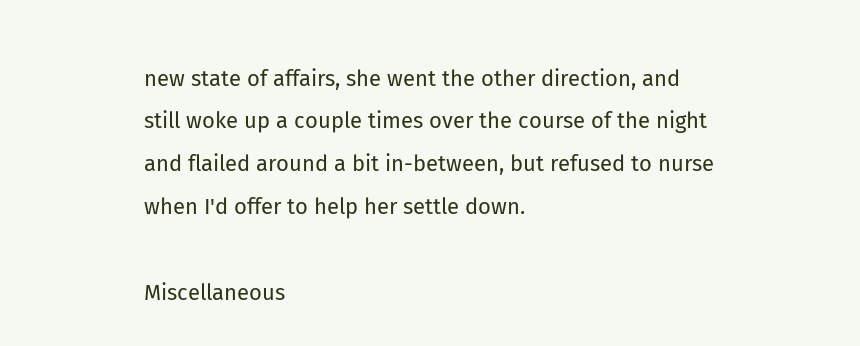new state of affairs, she went the other direction, and still woke up a couple times over the course of the night and flailed around a bit in-between, but refused to nurse when I'd offer to help her settle down.

Miscellaneous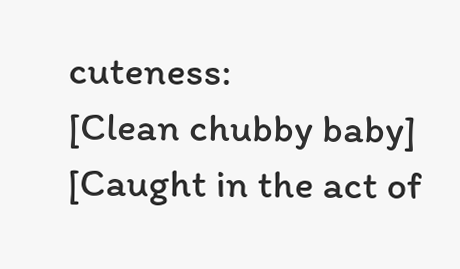cuteness:
[Clean chubby baby]
[Caught in the act of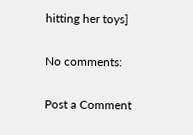hitting her toys]

No comments:

Post a Comment